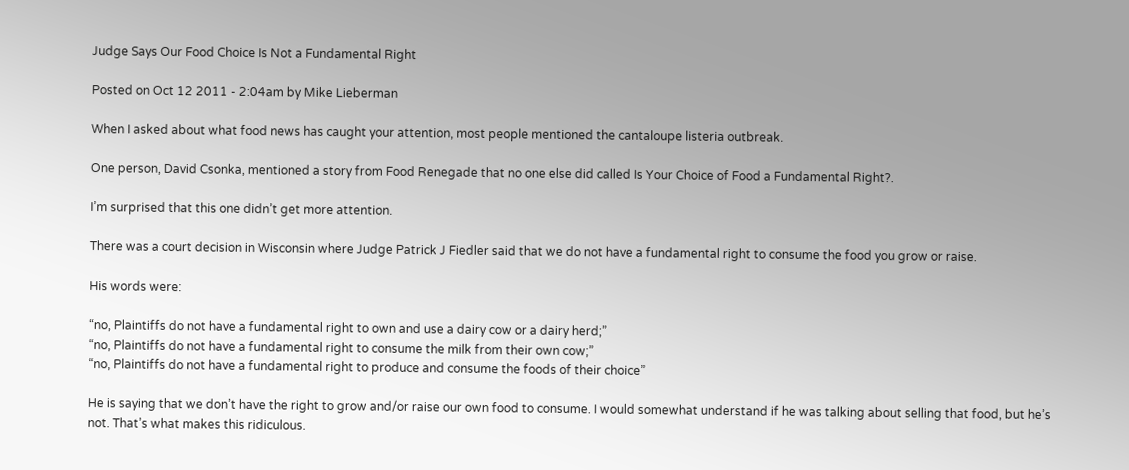Judge Says Our Food Choice Is Not a Fundamental Right

Posted on Oct 12 2011 - 2:04am by Mike Lieberman

When I asked about what food news has caught your attention, most people mentioned the cantaloupe listeria outbreak.

One person, David Csonka, mentioned a story from Food Renegade that no one else did called Is Your Choice of Food a Fundamental Right?.

I’m surprised that this one didn’t get more attention.

There was a court decision in Wisconsin where Judge Patrick J Fiedler said that we do not have a fundamental right to consume the food you grow or raise.

His words were:

“no, Plaintiffs do not have a fundamental right to own and use a dairy cow or a dairy herd;”
“no, Plaintiffs do not have a fundamental right to consume the milk from their own cow;”
“no, Plaintiffs do not have a fundamental right to produce and consume the foods of their choice”

He is saying that we don’t have the right to grow and/or raise our own food to consume. I would somewhat understand if he was talking about selling that food, but he’s not. That’s what makes this ridiculous.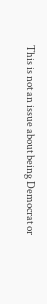This is not an issue about being Democrat or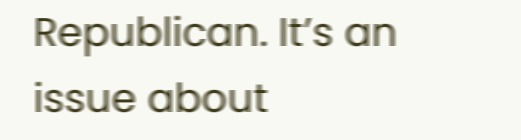Republican. It’s an issue about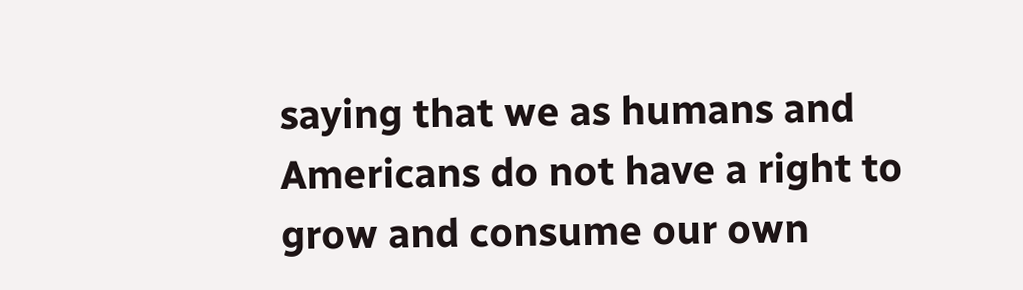saying that we as humans and Americans do not have a right to grow and consume our own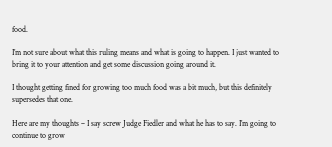food.

I’m not sure about what this ruling means and what is going to happen. I just wanted to bring it to your attention and get some discussion going around it.

I thought getting fined for growing too much food was a bit much, but this definitely supersedes that one.

Here are my thoughts – I say screw Judge Fiedler and what he has to say. I’m going to continue to grow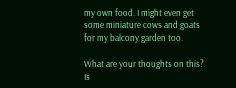my own food. I might even get some miniature cows and goats for my balcony garden too.

What are your thoughts on this? Is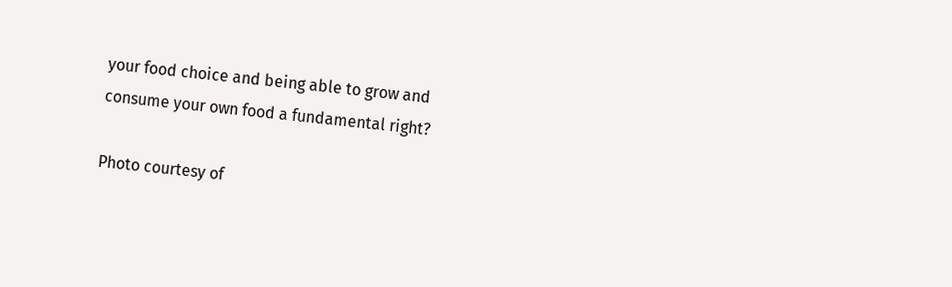your food choice and being able to grow and consume your own food a fundamental right?

Photo courtesy of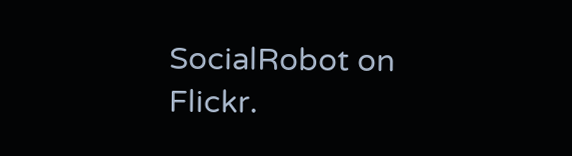SocialRobot on Flickr.